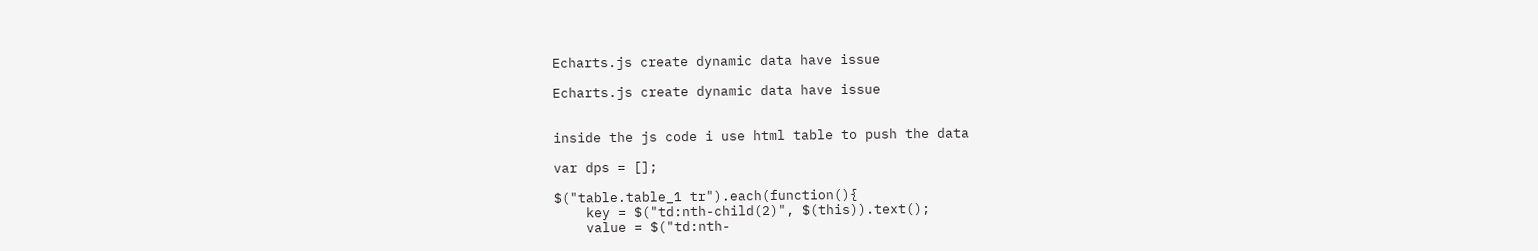Echarts.js create dynamic data have issue

Echarts.js create dynamic data have issue


inside the js code i use html table to push the data

var dps = [];

$("table.table_1 tr").each(function(){
    key = $("td:nth-child(2)", $(this)).text();
    value = $("td:nth-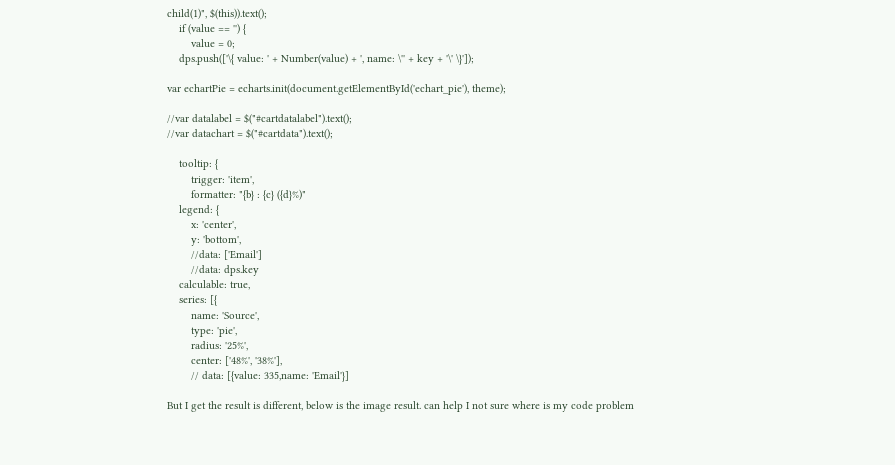child(1)", $(this)).text();
    if (value == '') {
        value = 0;
    dps.push(['\{ value: ' + Number(value) + ', name: \'' + key + '\' \}']);

var echartPie = echarts.init(document.getElementById('echart_pie'), theme);

//var datalabel = $("#cartdatalabel").text();
//var datachart = $("#cartdata").text();

    tooltip: {
        trigger: 'item',
        formatter: "{b} : {c} ({d}%)"
    legend: {
        x: 'center',
        y: 'bottom',
        //data: ['Email']
        //data: dps.key
    calculable: true,
    series: [{
        name: 'Source',
        type: 'pie',
        radius: '25%',
        center: ['48%', '38%'],
        // data: [{value: 335,name: 'Email'}]

But I get the result is different, below is the image result. can help I not sure where is my code problem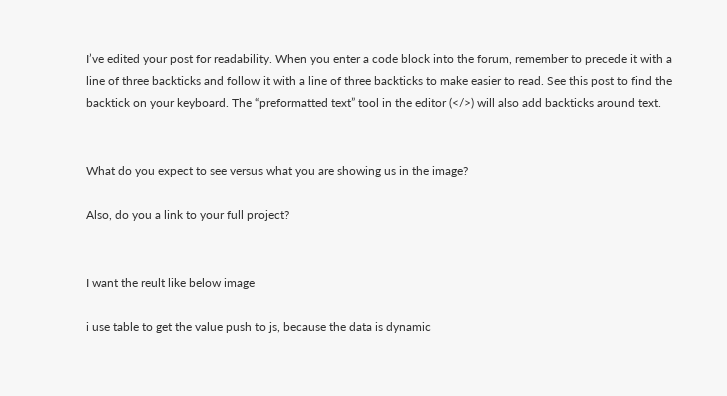I’ve edited your post for readability. When you enter a code block into the forum, remember to precede it with a line of three backticks and follow it with a line of three backticks to make easier to read. See this post to find the backtick on your keyboard. The “preformatted text” tool in the editor (</>) will also add backticks around text.


What do you expect to see versus what you are showing us in the image?

Also, do you a link to your full project?


I want the reult like below image

i use table to get the value push to js, because the data is dynamic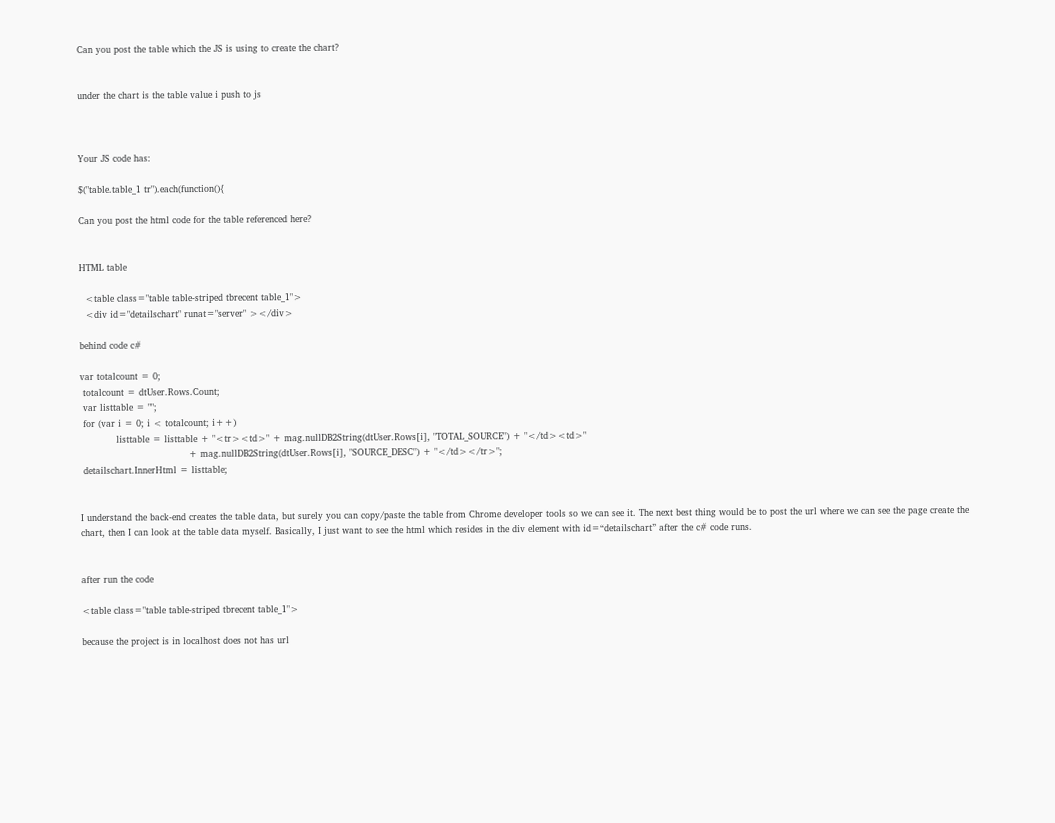Can you post the table which the JS is using to create the chart?


under the chart is the table value i push to js



Your JS code has:

$("table.table_1 tr").each(function(){

Can you post the html code for the table referenced here?


HTML table

  <table class="table table-striped tbrecent table_1">
  <div id="detailschart" runat="server" ></div>

behind code c#

var totalcount = 0;
 totalcount = dtUser.Rows.Count;
 var listtable = "";
 for (var i = 0; i < totalcount; i++)
            listtable = listtable + "<tr><td>" + mag.nullDB2String(dtUser.Rows[i], "TOTAL_SOURCE") + "</td><td>"
                                    + mag.nullDB2String(dtUser.Rows[i], "SOURCE_DESC") + "</td></tr>";
 detailschart.InnerHtml = listtable;


I understand the back-end creates the table data, but surely you can copy/paste the table from Chrome developer tools so we can see it. The next best thing would be to post the url where we can see the page create the chart, then I can look at the table data myself. Basically, I just want to see the html which resides in the div element with id=“detailschart” after the c# code runs.


after run the code

<table class="table table-striped tbrecent table_1">

because the project is in localhost does not has url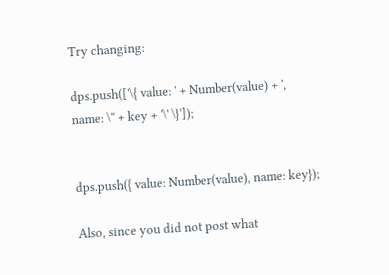Try changing:

dps.push(['\{ value: ' + Number(value) + ', name: \'' + key + '\' \}']);


dps.push({ value: Number(value), name: key});

Also, since you did not post what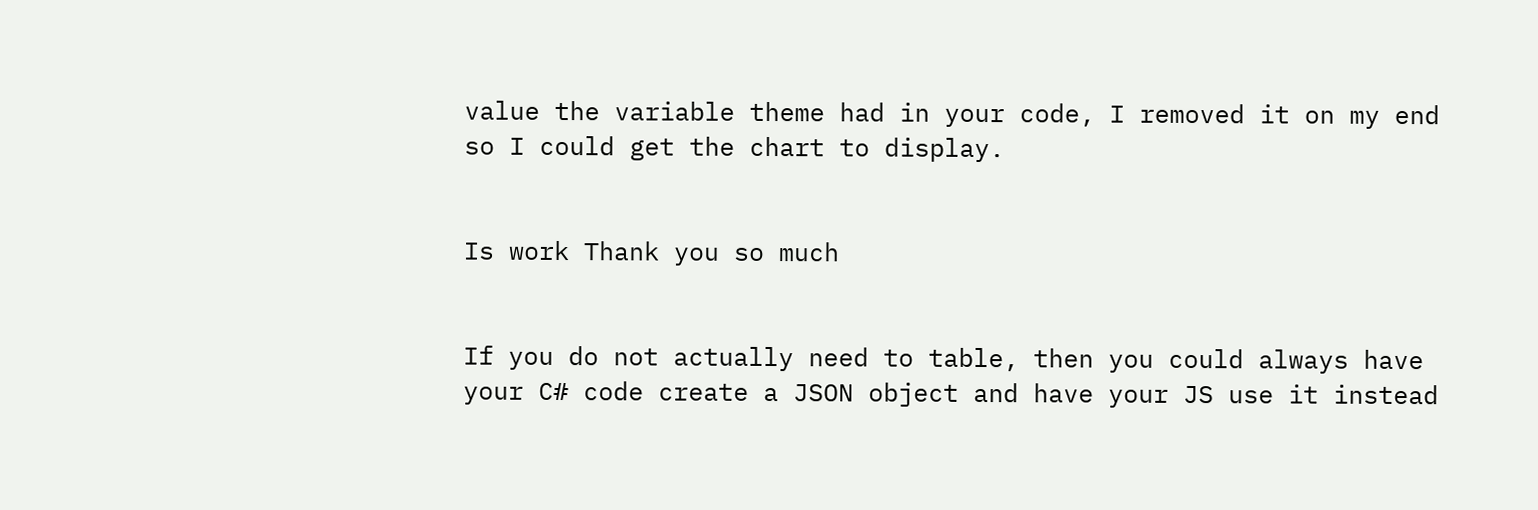value the variable theme had in your code, I removed it on my end so I could get the chart to display.


Is work Thank you so much


If you do not actually need to table, then you could always have your C# code create a JSON object and have your JS use it instead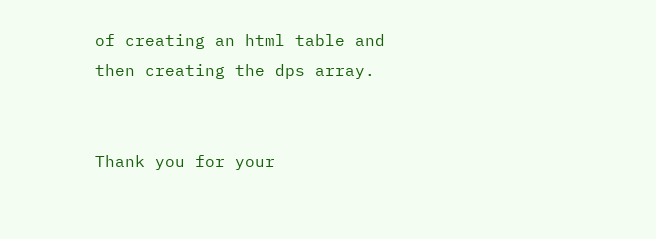of creating an html table and then creating the dps array.


Thank you for your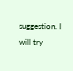suggestion. I will try